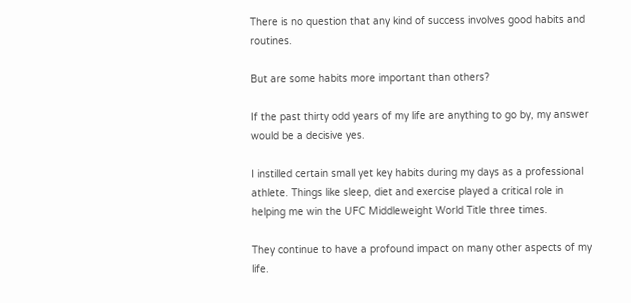There is no question that any kind of success involves good habits and routines.

But are some habits more important than others?

If the past thirty odd years of my life are anything to go by, my answer would be a decisive yes.

I instilled certain small yet key habits during my days as a professional athlete. Things like sleep, diet and exercise played a critical role in helping me win the UFC Middleweight World Title three times.

They continue to have a profound impact on many other aspects of my life.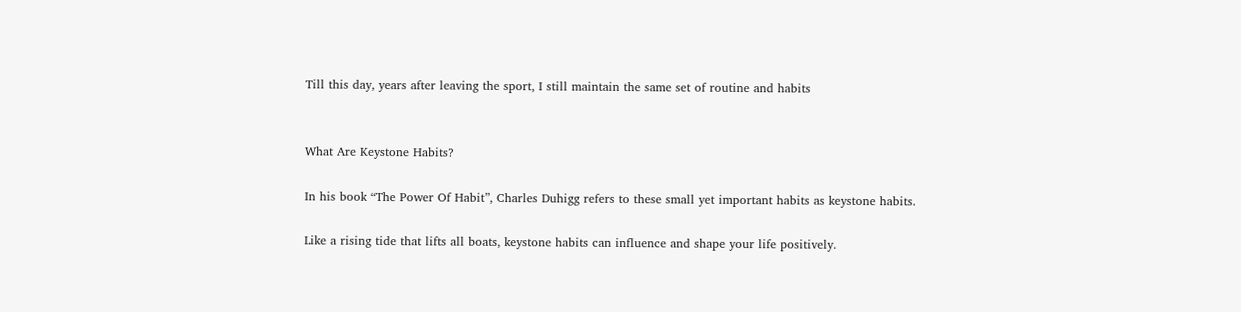Till this day, years after leaving the sport, I still maintain the same set of routine and habits


What Are Keystone Habits?

In his book “The Power Of Habit”, Charles Duhigg refers to these small yet important habits as keystone habits.

Like a rising tide that lifts all boats, keystone habits can influence and shape your life positively.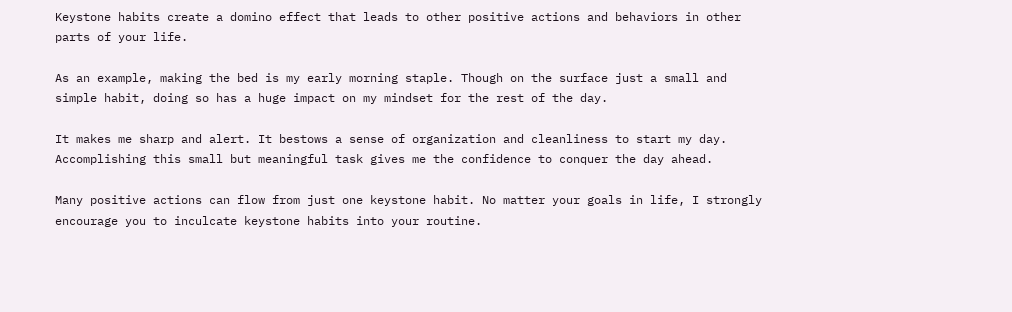Keystone habits create a domino effect that leads to other positive actions and behaviors in other parts of your life.

As an example, making the bed is my early morning staple. Though on the surface just a small and simple habit, doing so has a huge impact on my mindset for the rest of the day.

It makes me sharp and alert. It bestows a sense of organization and cleanliness to start my day. Accomplishing this small but meaningful task gives me the confidence to conquer the day ahead.

Many positive actions can flow from just one keystone habit. No matter your goals in life, I strongly encourage you to inculcate keystone habits into your routine.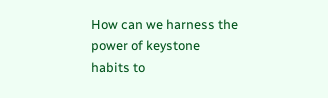How can we harness the power of keystone habits to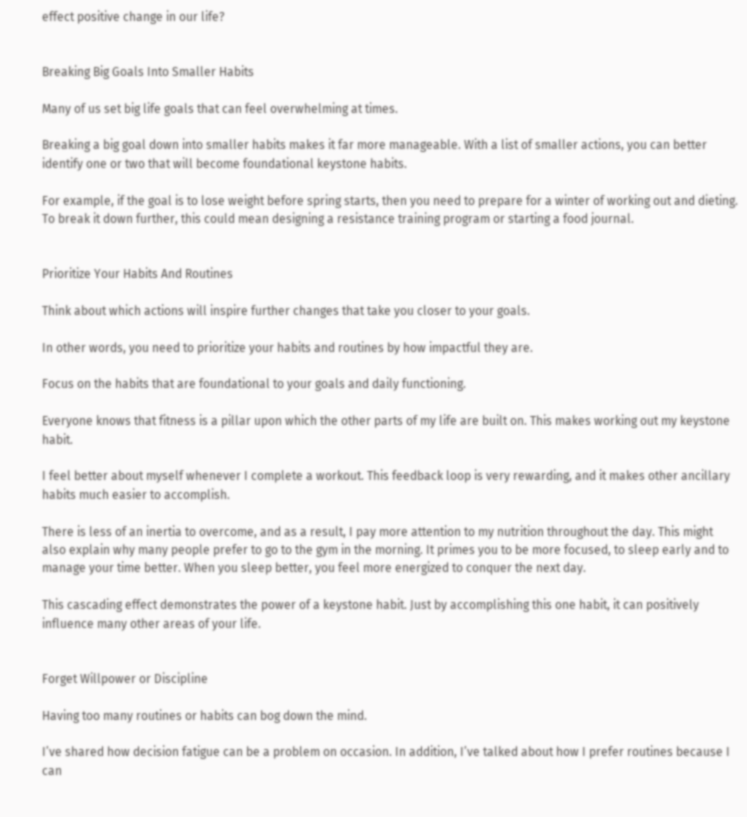effect positive change in our life?


Breaking Big Goals Into Smaller Habits

Many of us set big life goals that can feel overwhelming at times.

Breaking a big goal down into smaller habits makes it far more manageable. With a list of smaller actions, you can better identify one or two that will become foundational keystone habits.

For example, if the goal is to lose weight before spring starts, then you need to prepare for a winter of working out and dieting. To break it down further, this could mean designing a resistance training program or starting a food journal.


Prioritize Your Habits And Routines

Think about which actions will inspire further changes that take you closer to your goals.

In other words, you need to prioritize your habits and routines by how impactful they are.

Focus on the habits that are foundational to your goals and daily functioning.

Everyone knows that fitness is a pillar upon which the other parts of my life are built on. This makes working out my keystone habit.

I feel better about myself whenever I complete a workout. This feedback loop is very rewarding, and it makes other ancillary habits much easier to accomplish.

There is less of an inertia to overcome, and as a result, I pay more attention to my nutrition throughout the day. This might also explain why many people prefer to go to the gym in the morning. It primes you to be more focused, to sleep early and to manage your time better. When you sleep better, you feel more energized to conquer the next day.

This cascading effect demonstrates the power of a keystone habit. Just by accomplishing this one habit, it can positively influence many other areas of your life.


Forget Willpower or Discipline

Having too many routines or habits can bog down the mind.

I’ve shared how decision fatigue can be a problem on occasion. In addition, I’ve talked about how I prefer routines because I can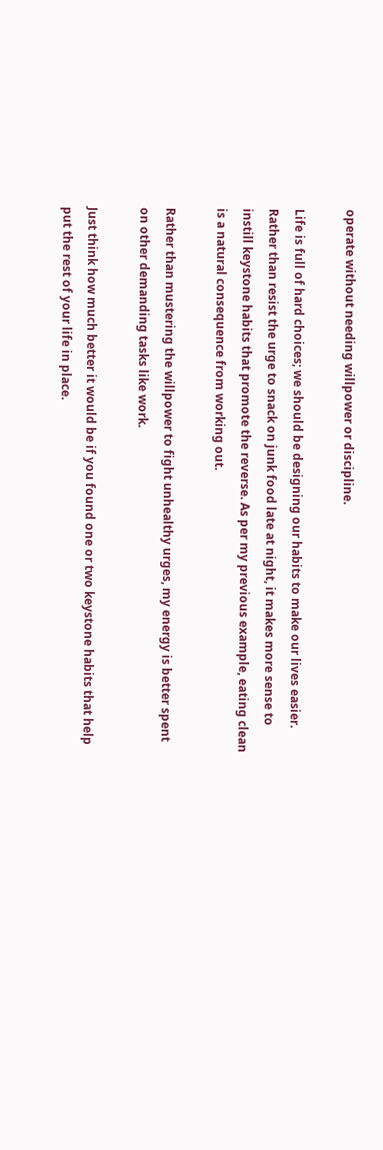operate without needing willpower or discipline.

Life is full of hard choices; we should be designing our habits to make our lives easier. Rather than resist the urge to snack on junk food late at night, it makes more sense to instill keystone habits that promote the reverse. As per my previous example, eating clean is a natural consequence from working out.

Rather than mustering the willpower to fight unhealthy urges, my energy is better spent on other demanding tasks like work.

Just think how much better it would be if you found one or two keystone habits that help put the rest of your life in place.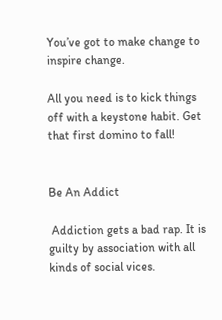You’ve got to make change to inspire change.

All you need is to kick things off with a keystone habit. Get that first domino to fall!


Be An Addict

 Addiction gets a bad rap. It is guilty by association with all kinds of social vices.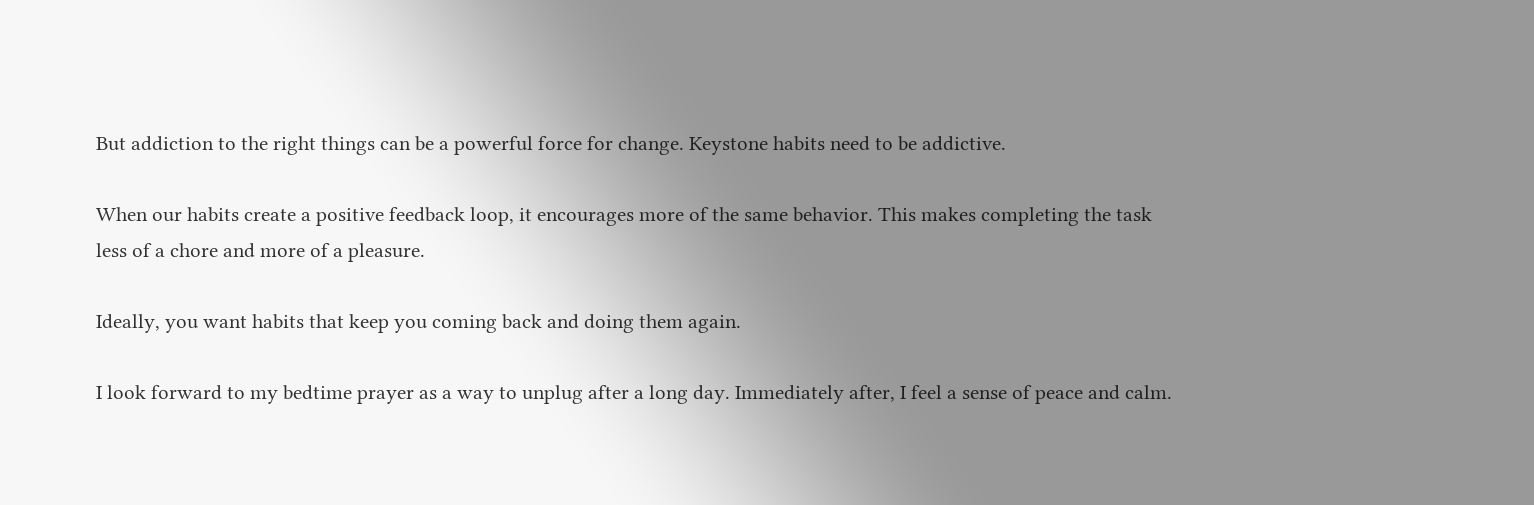But addiction to the right things can be a powerful force for change. Keystone habits need to be addictive.

When our habits create a positive feedback loop, it encourages more of the same behavior. This makes completing the task less of a chore and more of a pleasure.

Ideally, you want habits that keep you coming back and doing them again.

I look forward to my bedtime prayer as a way to unplug after a long day. Immediately after, I feel a sense of peace and calm.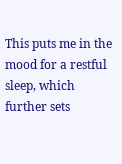This puts me in the mood for a restful sleep, which further sets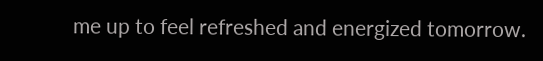me up to feel refreshed and energized tomorrow.